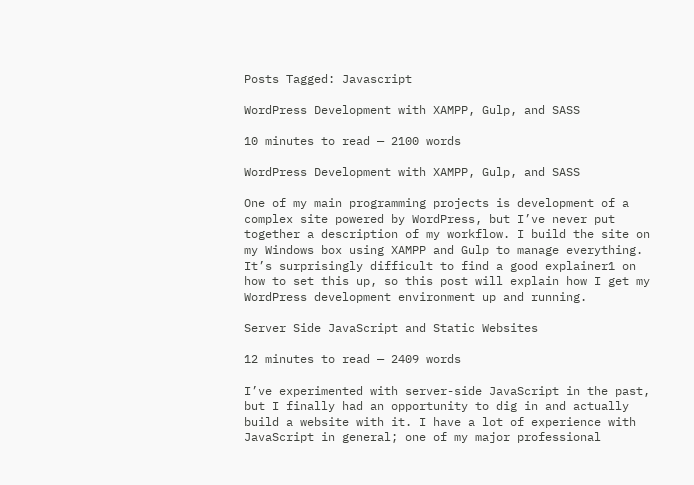Posts Tagged: Javascript

WordPress Development with XAMPP, Gulp, and SASS

10 minutes to read — 2100 words

WordPress Development with XAMPP, Gulp, and SASS

One of my main programming projects is development of a complex site powered by WordPress, but I’ve never put together a description of my workflow. I build the site on my Windows box using XAMPP and Gulp to manage everything. It’s surprisingly difficult to find a good explainer1 on how to set this up, so this post will explain how I get my WordPress development environment up and running.

Server Side JavaScript and Static Websites

12 minutes to read — 2409 words

I’ve experimented with server-side JavaScript in the past, but I finally had an opportunity to dig in and actually build a website with it. I have a lot of experience with JavaScript in general; one of my major professional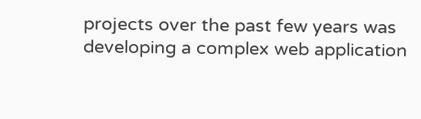projects over the past few years was developing a complex web application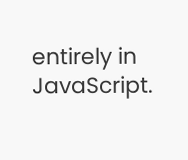entirely in JavaScript.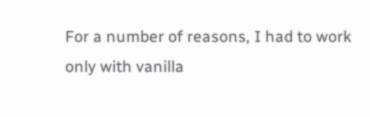For a number of reasons, I had to work only with vanilla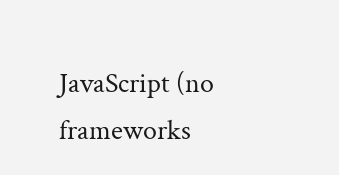JavaScript (no frameworks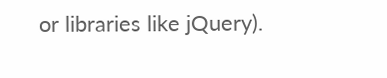or libraries like jQuery).